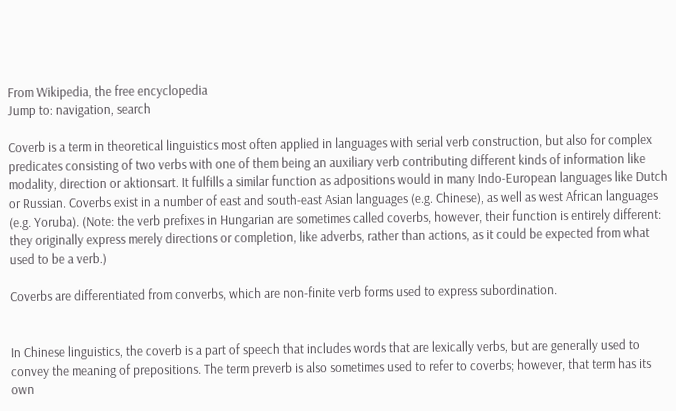From Wikipedia, the free encyclopedia
Jump to: navigation, search

Coverb is a term in theoretical linguistics most often applied in languages with serial verb construction, but also for complex predicates consisting of two verbs with one of them being an auxiliary verb contributing different kinds of information like modality, direction or aktionsart. It fulfills a similar function as adpositions would in many Indo-European languages like Dutch or Russian. Coverbs exist in a number of east and south-east Asian languages (e.g. Chinese), as well as west African languages (e.g. Yoruba). (Note: the verb prefixes in Hungarian are sometimes called coverbs, however, their function is entirely different: they originally express merely directions or completion, like adverbs, rather than actions, as it could be expected from what used to be a verb.)

Coverbs are differentiated from converbs, which are non-finite verb forms used to express subordination.


In Chinese linguistics, the coverb is a part of speech that includes words that are lexically verbs, but are generally used to convey the meaning of prepositions. The term preverb is also sometimes used to refer to coverbs; however, that term has its own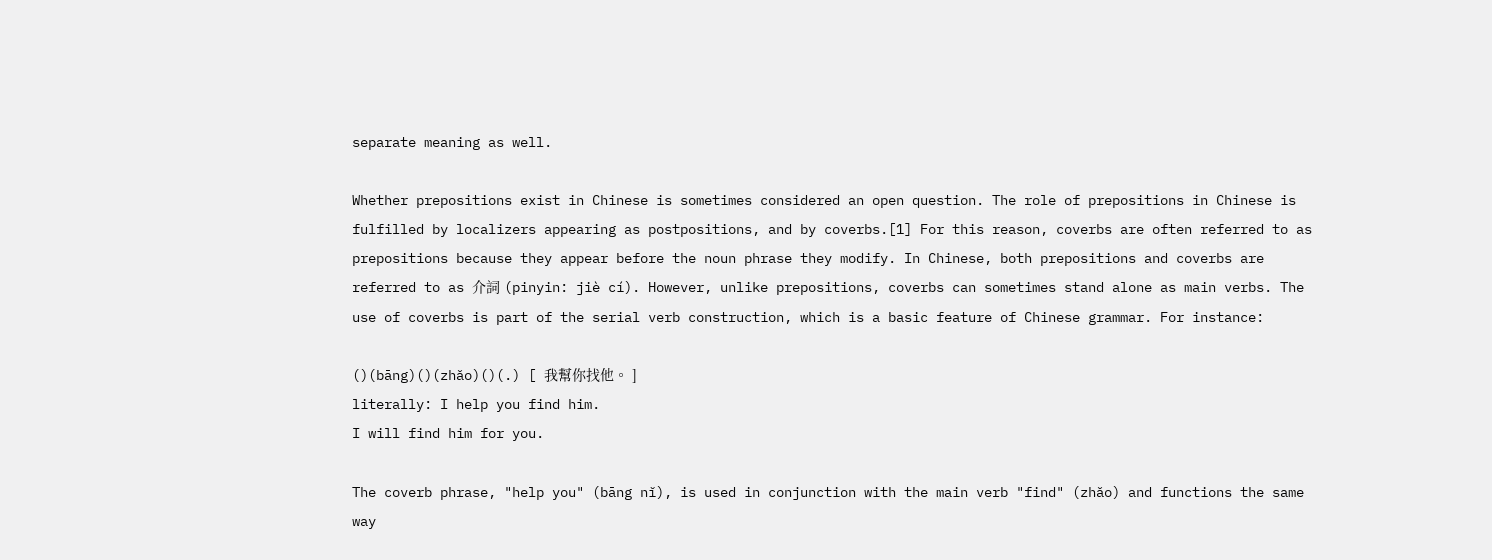separate meaning as well.

Whether prepositions exist in Chinese is sometimes considered an open question. The role of prepositions in Chinese is fulfilled by localizers appearing as postpositions, and by coverbs.[1] For this reason, coverbs are often referred to as prepositions because they appear before the noun phrase they modify. In Chinese, both prepositions and coverbs are referred to as 介詞 (pinyin: jiè cí). However, unlike prepositions, coverbs can sometimes stand alone as main verbs. The use of coverbs is part of the serial verb construction, which is a basic feature of Chinese grammar. For instance:

()(bāng)()(zhǎo)()(.) [ 我幫你找他。 ]
literally: I help you find him.
I will find him for you.

The coverb phrase, "help you" (bāng nǐ), is used in conjunction with the main verb "find" (zhǎo) and functions the same way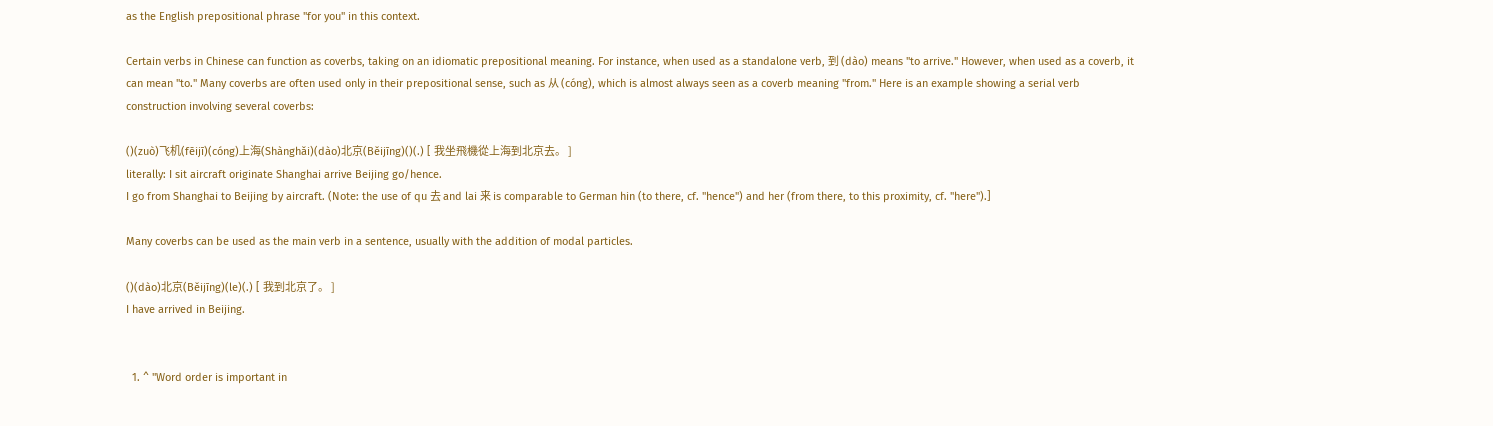as the English prepositional phrase "for you" in this context.

Certain verbs in Chinese can function as coverbs, taking on an idiomatic prepositional meaning. For instance, when used as a standalone verb, 到 (dào) means "to arrive." However, when used as a coverb, it can mean "to." Many coverbs are often used only in their prepositional sense, such as 从 (cóng), which is almost always seen as a coverb meaning "from." Here is an example showing a serial verb construction involving several coverbs:

()(zuò)飞机(fēijī)(cóng)上海(Shànghǎi)(dào)北京(Běijīng)()(.) [ 我坐飛機從上海到北京去。 ]
literally: I sit aircraft originate Shanghai arrive Beijing go/hence.
I go from Shanghai to Beijing by aircraft. (Note: the use of qu 去 and lai 来 is comparable to German hin (to there, cf. "hence") and her (from there, to this proximity, cf. "here").]

Many coverbs can be used as the main verb in a sentence, usually with the addition of modal particles.

()(dào)北京(Běijīng)(le)(.) [ 我到北京了。 ]
I have arrived in Beijing.


  1. ^ "Word order is important in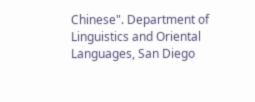Chinese". Department of Linguistics and Oriental Languages, San Diego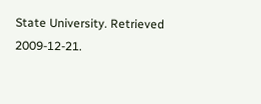State University. Retrieved 2009-12-21.